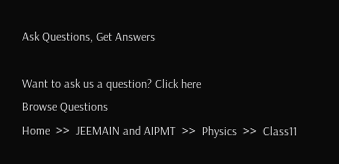Ask Questions, Get Answers

Want to ask us a question? Click here
Browse Questions
Home  >>  JEEMAIN and AIPMT  >>  Physics  >>  Class11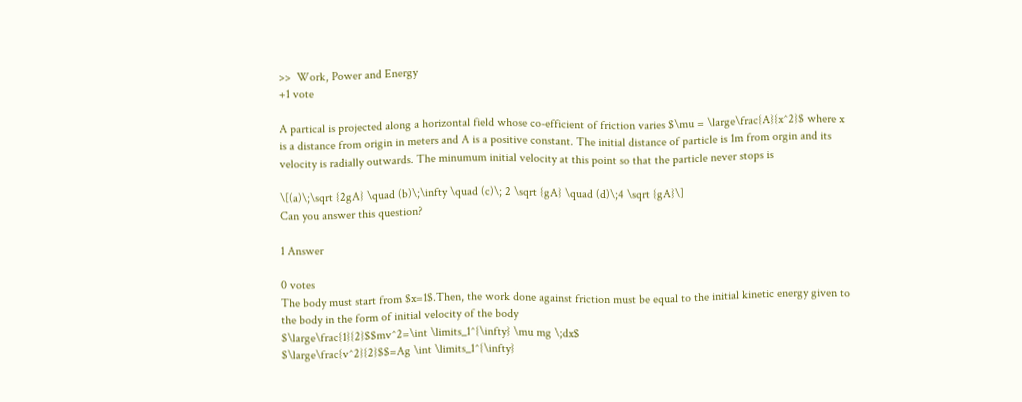>>  Work, Power and Energy
+1 vote

A partical is projected along a horizontal field whose co-efficient of friction varies $\mu = \large\frac{A}{x^2}$ where x is a distance from origin in meters and A is a positive constant. The initial distance of particle is 1m from orgin and its velocity is radially outwards. The minumum initial velocity at this point so that the particle never stops is

\[(a)\;\sqrt {2gA} \quad (b)\;\infty \quad (c)\; 2 \sqrt {gA} \quad (d)\;4 \sqrt {gA}\]
Can you answer this question?

1 Answer

0 votes
The body must start from $x=1$.Then, the work done against friction must be equal to the initial kinetic energy given to the body in the form of initial velocity of the body
$\large\frac{1}{2}$$mv^2=\int \limits_1^{\infty} \mu mg \;dx$
$\large\frac{v^2}{2}$$=Ag \int \limits_1^{\infty}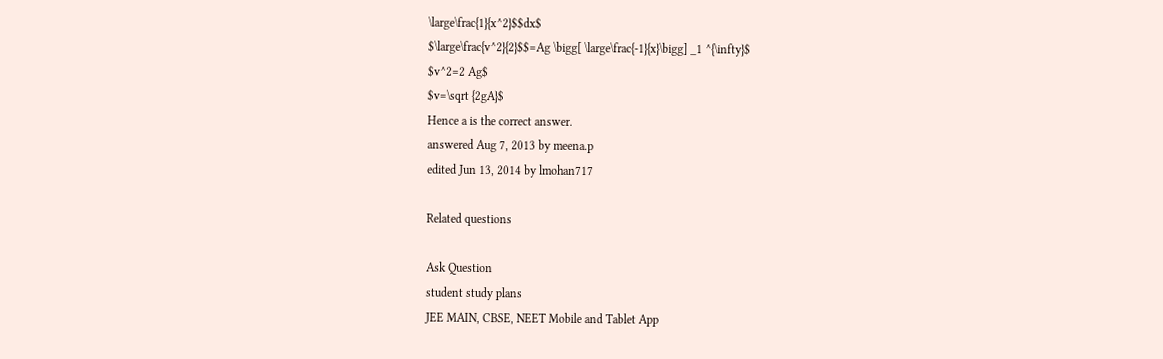\large\frac{1}{x^2}$$dx$
$\large\frac{v^2}{2}$$=Ag \bigg[ \large\frac{-1}{x}\bigg] _1 ^{\infty}$
$v^2=2 Ag$
$v=\sqrt {2gA}$
Hence a is the correct answer.
answered Aug 7, 2013 by meena.p
edited Jun 13, 2014 by lmohan717

Related questions

Ask Question
student study plans
JEE MAIN, CBSE, NEET Mobile and Tablet App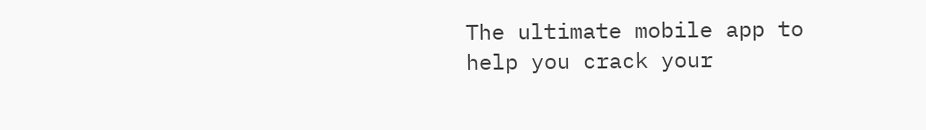The ultimate mobile app to help you crack your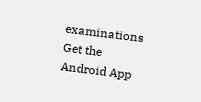examinations
Get the Android App